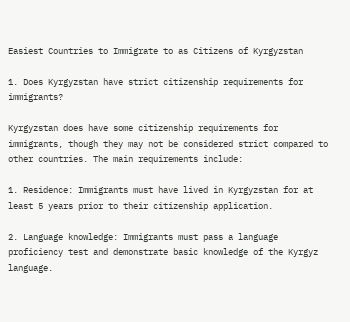Easiest Countries to Immigrate to as Citizens of Kyrgyzstan

1. Does Kyrgyzstan have strict citizenship requirements for immigrants?

Kyrgyzstan does have some citizenship requirements for immigrants, though they may not be considered strict compared to other countries. The main requirements include:

1. Residence: Immigrants must have lived in Kyrgyzstan for at least 5 years prior to their citizenship application.

2. Language knowledge: Immigrants must pass a language proficiency test and demonstrate basic knowledge of the Kyrgyz language.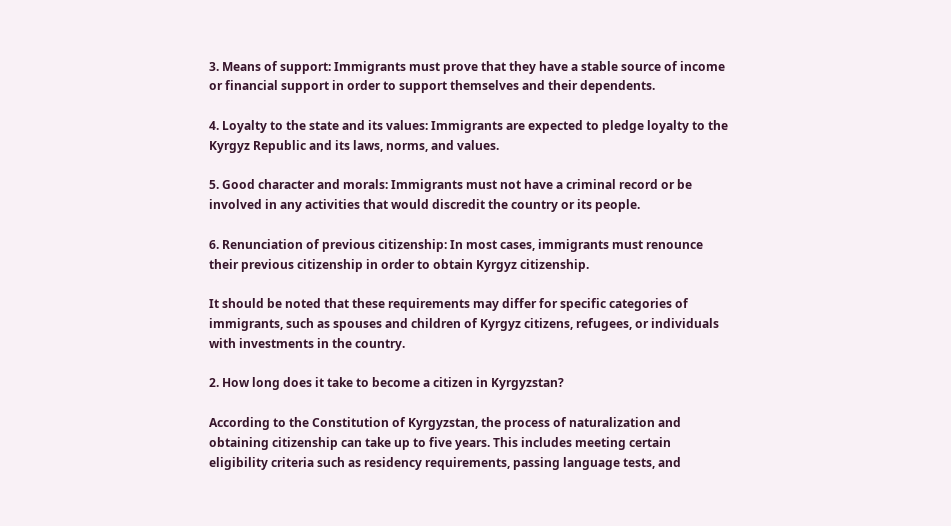3. Means of support: Immigrants must prove that they have a stable source of income or financial support in order to support themselves and their dependents.

4. Loyalty to the state and its values: Immigrants are expected to pledge loyalty to the Kyrgyz Republic and its laws, norms, and values.

5. Good character and morals: Immigrants must not have a criminal record or be involved in any activities that would discredit the country or its people.

6. Renunciation of previous citizenship: In most cases, immigrants must renounce their previous citizenship in order to obtain Kyrgyz citizenship.

It should be noted that these requirements may differ for specific categories of immigrants, such as spouses and children of Kyrgyz citizens, refugees, or individuals with investments in the country.

2. How long does it take to become a citizen in Kyrgyzstan?

According to the Constitution of Kyrgyzstan, the process of naturalization and obtaining citizenship can take up to five years. This includes meeting certain eligibility criteria such as residency requirements, passing language tests, and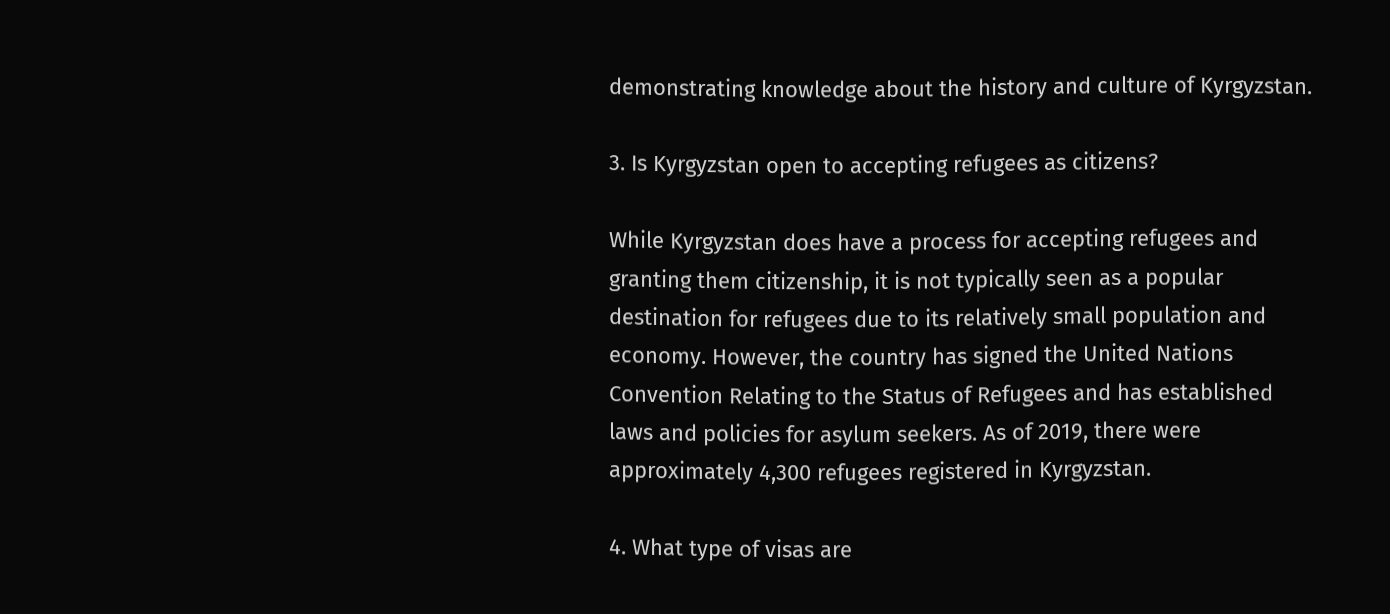demonstrating knowledge about the history and culture of Kyrgyzstan.

3. Is Kyrgyzstan open to accepting refugees as citizens?

While Kyrgyzstan does have a process for accepting refugees and granting them citizenship, it is not typically seen as a popular destination for refugees due to its relatively small population and economy. However, the country has signed the United Nations Convention Relating to the Status of Refugees and has established laws and policies for asylum seekers. As of 2019, there were approximately 4,300 refugees registered in Kyrgyzstan.

4. What type of visas are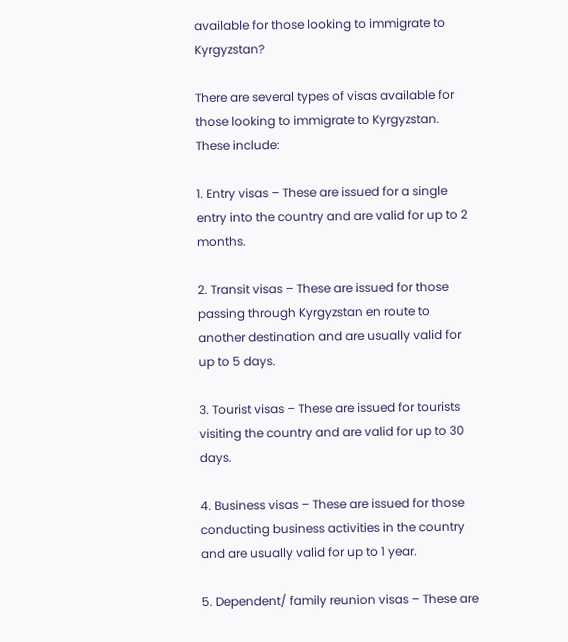available for those looking to immigrate to Kyrgyzstan?

There are several types of visas available for those looking to immigrate to Kyrgyzstan. These include:

1. Entry visas – These are issued for a single entry into the country and are valid for up to 2 months.

2. Transit visas – These are issued for those passing through Kyrgyzstan en route to another destination and are usually valid for up to 5 days.

3. Tourist visas – These are issued for tourists visiting the country and are valid for up to 30 days.

4. Business visas – These are issued for those conducting business activities in the country and are usually valid for up to 1 year.

5. Dependent/ family reunion visas – These are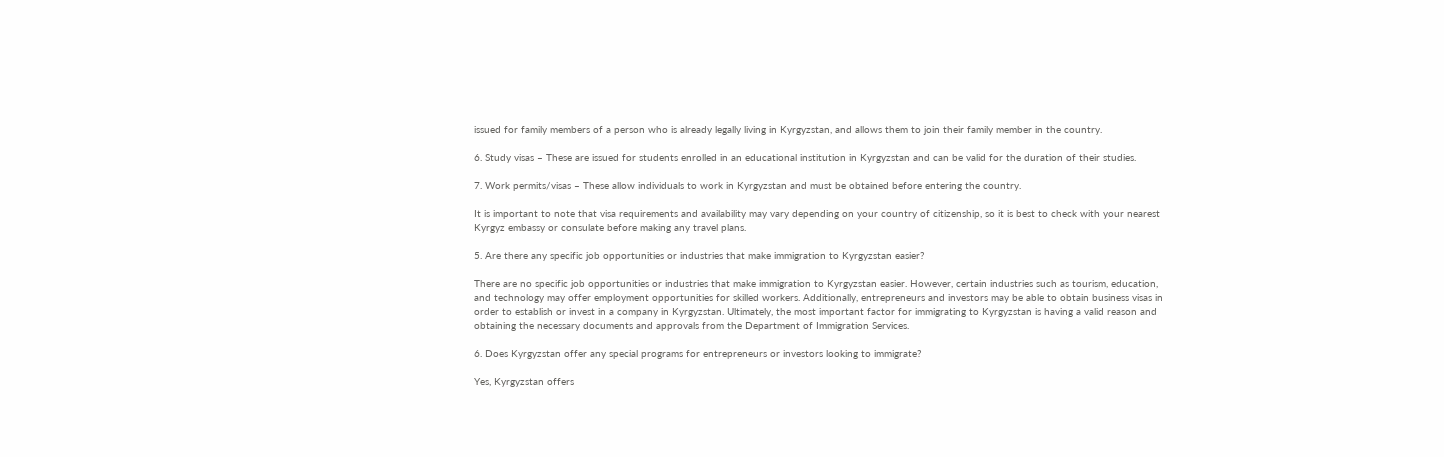issued for family members of a person who is already legally living in Kyrgyzstan, and allows them to join their family member in the country.

6. Study visas – These are issued for students enrolled in an educational institution in Kyrgyzstan and can be valid for the duration of their studies.

7. Work permits/visas – These allow individuals to work in Kyrgyzstan and must be obtained before entering the country.

It is important to note that visa requirements and availability may vary depending on your country of citizenship, so it is best to check with your nearest Kyrgyz embassy or consulate before making any travel plans.

5. Are there any specific job opportunities or industries that make immigration to Kyrgyzstan easier?

There are no specific job opportunities or industries that make immigration to Kyrgyzstan easier. However, certain industries such as tourism, education, and technology may offer employment opportunities for skilled workers. Additionally, entrepreneurs and investors may be able to obtain business visas in order to establish or invest in a company in Kyrgyzstan. Ultimately, the most important factor for immigrating to Kyrgyzstan is having a valid reason and obtaining the necessary documents and approvals from the Department of Immigration Services.

6. Does Kyrgyzstan offer any special programs for entrepreneurs or investors looking to immigrate?

Yes, Kyrgyzstan offers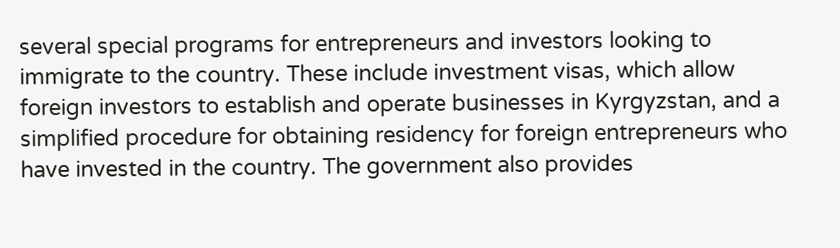several special programs for entrepreneurs and investors looking to immigrate to the country. These include investment visas, which allow foreign investors to establish and operate businesses in Kyrgyzstan, and a simplified procedure for obtaining residency for foreign entrepreneurs who have invested in the country. The government also provides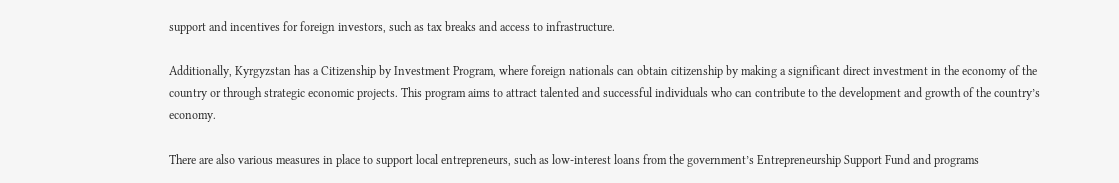support and incentives for foreign investors, such as tax breaks and access to infrastructure.

Additionally, Kyrgyzstan has a Citizenship by Investment Program, where foreign nationals can obtain citizenship by making a significant direct investment in the economy of the country or through strategic economic projects. This program aims to attract talented and successful individuals who can contribute to the development and growth of the country’s economy.

There are also various measures in place to support local entrepreneurs, such as low-interest loans from the government’s Entrepreneurship Support Fund and programs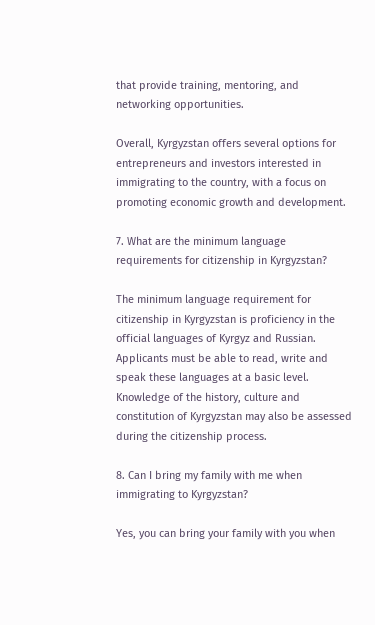that provide training, mentoring, and networking opportunities.

Overall, Kyrgyzstan offers several options for entrepreneurs and investors interested in immigrating to the country, with a focus on promoting economic growth and development.

7. What are the minimum language requirements for citizenship in Kyrgyzstan?

The minimum language requirement for citizenship in Kyrgyzstan is proficiency in the official languages of Kyrgyz and Russian. Applicants must be able to read, write and speak these languages at a basic level. Knowledge of the history, culture and constitution of Kyrgyzstan may also be assessed during the citizenship process.

8. Can I bring my family with me when immigrating to Kyrgyzstan?

Yes, you can bring your family with you when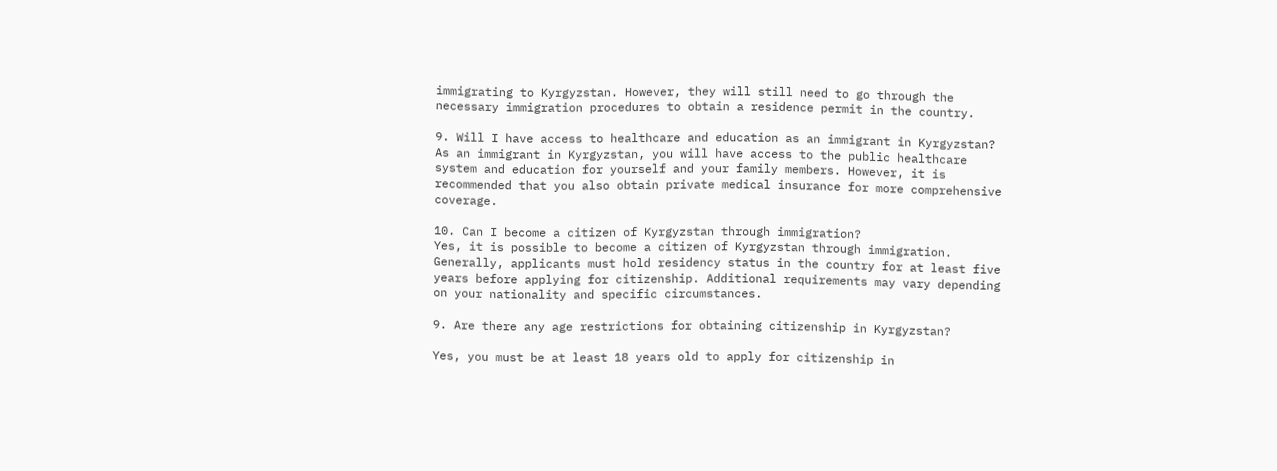immigrating to Kyrgyzstan. However, they will still need to go through the necessary immigration procedures to obtain a residence permit in the country.

9. Will I have access to healthcare and education as an immigrant in Kyrgyzstan?
As an immigrant in Kyrgyzstan, you will have access to the public healthcare system and education for yourself and your family members. However, it is recommended that you also obtain private medical insurance for more comprehensive coverage.

10. Can I become a citizen of Kyrgyzstan through immigration?
Yes, it is possible to become a citizen of Kyrgyzstan through immigration. Generally, applicants must hold residency status in the country for at least five years before applying for citizenship. Additional requirements may vary depending on your nationality and specific circumstances.

9. Are there any age restrictions for obtaining citizenship in Kyrgyzstan?

Yes, you must be at least 18 years old to apply for citizenship in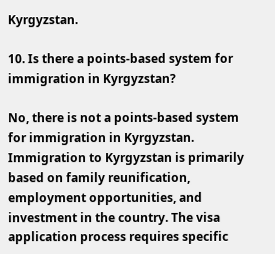Kyrgyzstan.

10. Is there a points-based system for immigration in Kyrgyzstan?

No, there is not a points-based system for immigration in Kyrgyzstan. Immigration to Kyrgyzstan is primarily based on family reunification, employment opportunities, and investment in the country. The visa application process requires specific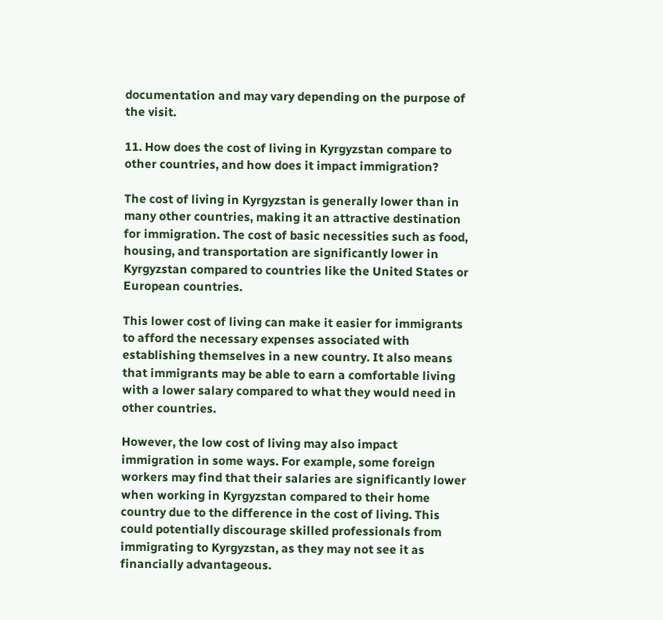documentation and may vary depending on the purpose of the visit.

11. How does the cost of living in Kyrgyzstan compare to other countries, and how does it impact immigration?

The cost of living in Kyrgyzstan is generally lower than in many other countries, making it an attractive destination for immigration. The cost of basic necessities such as food, housing, and transportation are significantly lower in Kyrgyzstan compared to countries like the United States or European countries.

This lower cost of living can make it easier for immigrants to afford the necessary expenses associated with establishing themselves in a new country. It also means that immigrants may be able to earn a comfortable living with a lower salary compared to what they would need in other countries.

However, the low cost of living may also impact immigration in some ways. For example, some foreign workers may find that their salaries are significantly lower when working in Kyrgyzstan compared to their home country due to the difference in the cost of living. This could potentially discourage skilled professionals from immigrating to Kyrgyzstan, as they may not see it as financially advantageous.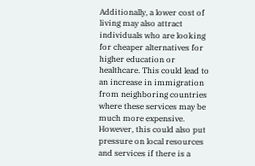Additionally, a lower cost of living may also attract individuals who are looking for cheaper alternatives for higher education or healthcare. This could lead to an increase in immigration from neighboring countries where these services may be much more expensive. However, this could also put pressure on local resources and services if there is a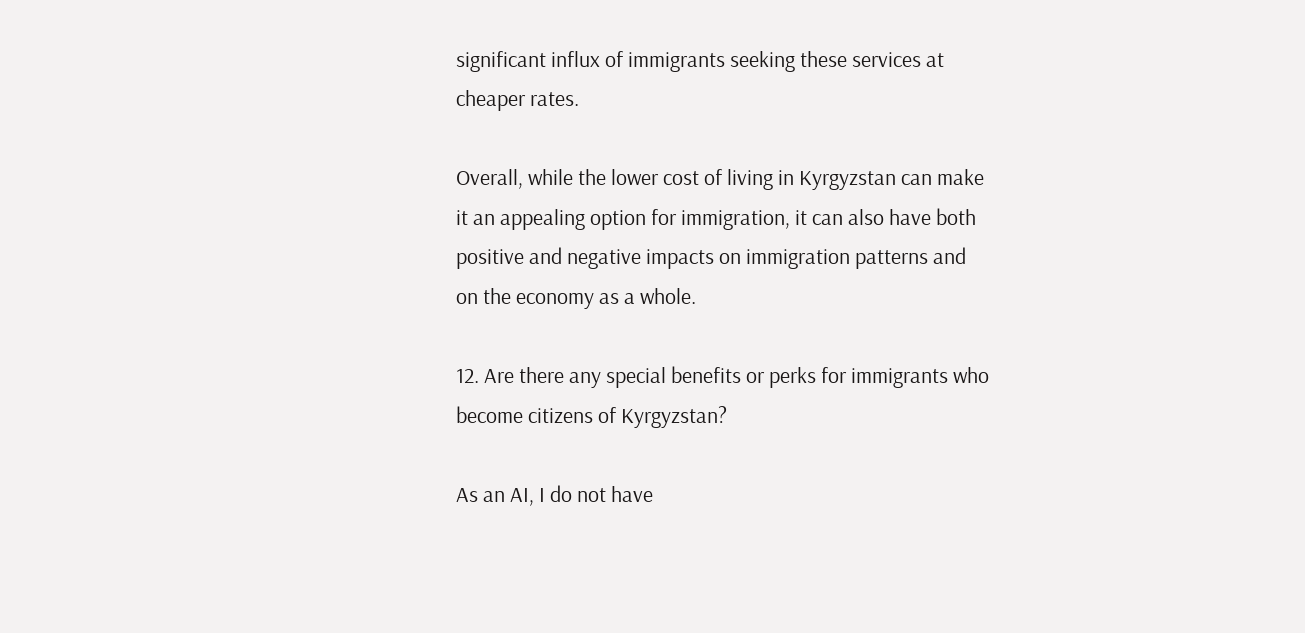significant influx of immigrants seeking these services at cheaper rates.

Overall, while the lower cost of living in Kyrgyzstan can make it an appealing option for immigration, it can also have both positive and negative impacts on immigration patterns and on the economy as a whole.

12. Are there any special benefits or perks for immigrants who become citizens of Kyrgyzstan?

As an AI, I do not have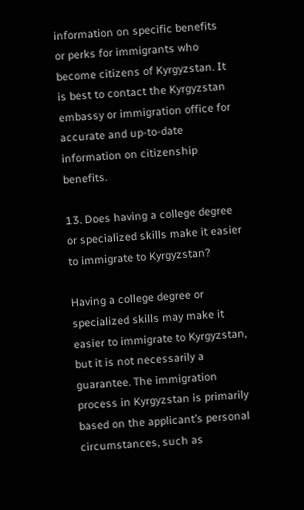information on specific benefits or perks for immigrants who become citizens of Kyrgyzstan. It is best to contact the Kyrgyzstan embassy or immigration office for accurate and up-to-date information on citizenship benefits.

13. Does having a college degree or specialized skills make it easier to immigrate to Kyrgyzstan?

Having a college degree or specialized skills may make it easier to immigrate to Kyrgyzstan, but it is not necessarily a guarantee. The immigration process in Kyrgyzstan is primarily based on the applicant’s personal circumstances, such as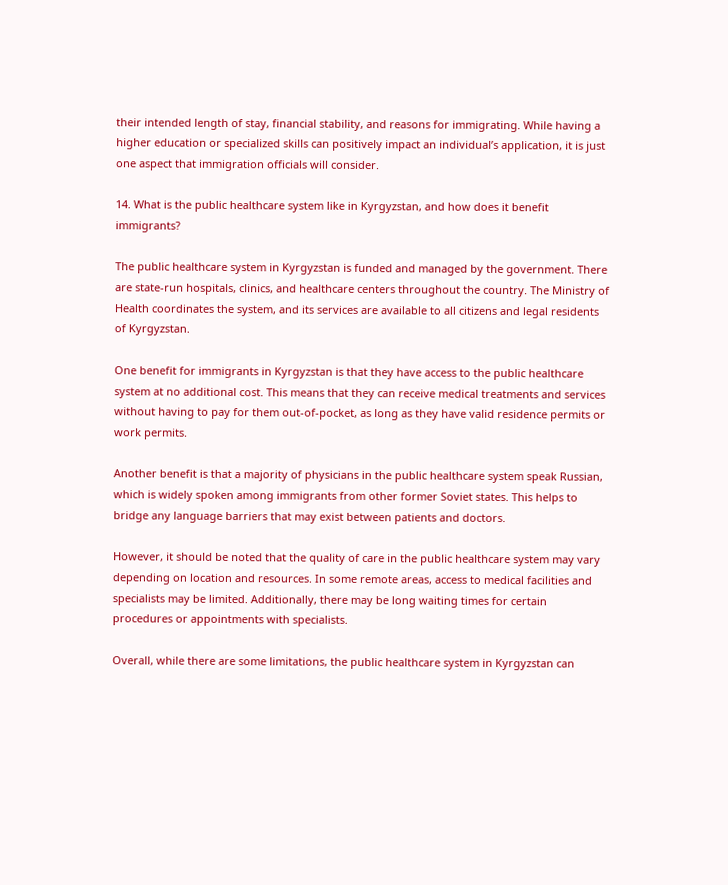their intended length of stay, financial stability, and reasons for immigrating. While having a higher education or specialized skills can positively impact an individual’s application, it is just one aspect that immigration officials will consider.

14. What is the public healthcare system like in Kyrgyzstan, and how does it benefit immigrants?

The public healthcare system in Kyrgyzstan is funded and managed by the government. There are state-run hospitals, clinics, and healthcare centers throughout the country. The Ministry of Health coordinates the system, and its services are available to all citizens and legal residents of Kyrgyzstan.

One benefit for immigrants in Kyrgyzstan is that they have access to the public healthcare system at no additional cost. This means that they can receive medical treatments and services without having to pay for them out-of-pocket, as long as they have valid residence permits or work permits.

Another benefit is that a majority of physicians in the public healthcare system speak Russian, which is widely spoken among immigrants from other former Soviet states. This helps to bridge any language barriers that may exist between patients and doctors.

However, it should be noted that the quality of care in the public healthcare system may vary depending on location and resources. In some remote areas, access to medical facilities and specialists may be limited. Additionally, there may be long waiting times for certain procedures or appointments with specialists.

Overall, while there are some limitations, the public healthcare system in Kyrgyzstan can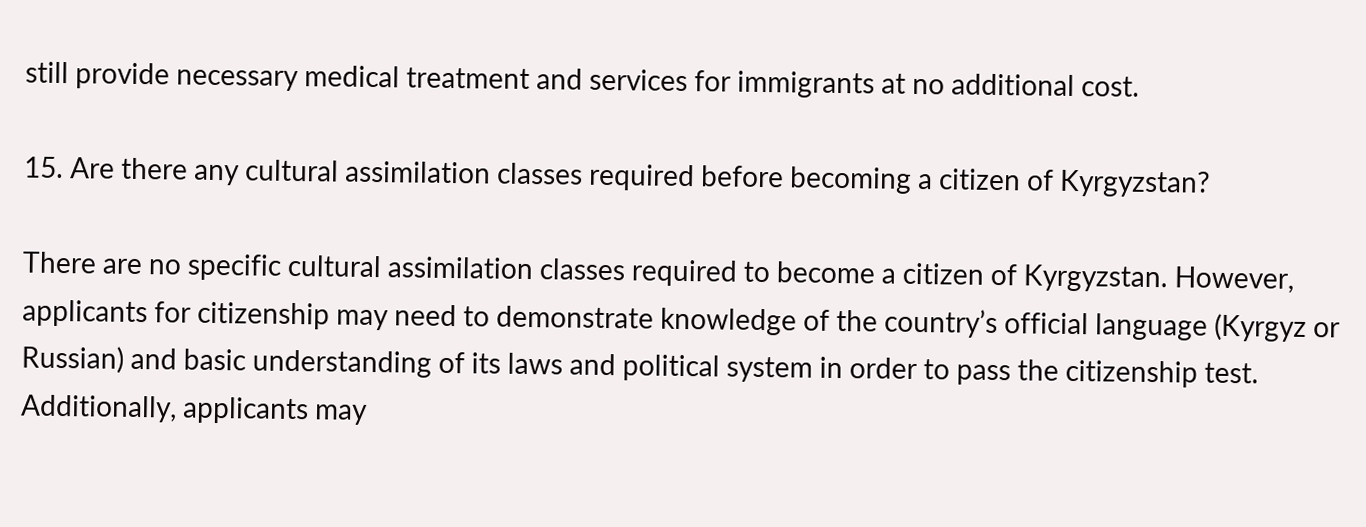still provide necessary medical treatment and services for immigrants at no additional cost.

15. Are there any cultural assimilation classes required before becoming a citizen of Kyrgyzstan?

There are no specific cultural assimilation classes required to become a citizen of Kyrgyzstan. However, applicants for citizenship may need to demonstrate knowledge of the country’s official language (Kyrgyz or Russian) and basic understanding of its laws and political system in order to pass the citizenship test. Additionally, applicants may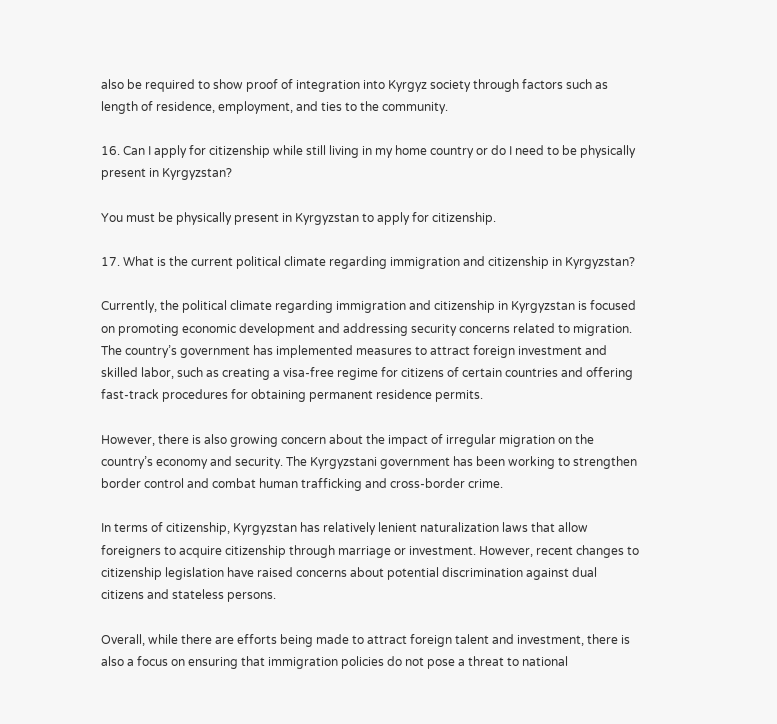also be required to show proof of integration into Kyrgyz society through factors such as length of residence, employment, and ties to the community.

16. Can I apply for citizenship while still living in my home country or do I need to be physically present in Kyrgyzstan?

You must be physically present in Kyrgyzstan to apply for citizenship.

17. What is the current political climate regarding immigration and citizenship in Kyrgyzstan?

Currently, the political climate regarding immigration and citizenship in Kyrgyzstan is focused on promoting economic development and addressing security concerns related to migration. The country’s government has implemented measures to attract foreign investment and skilled labor, such as creating a visa-free regime for citizens of certain countries and offering fast-track procedures for obtaining permanent residence permits.

However, there is also growing concern about the impact of irregular migration on the country’s economy and security. The Kyrgyzstani government has been working to strengthen border control and combat human trafficking and cross-border crime.

In terms of citizenship, Kyrgyzstan has relatively lenient naturalization laws that allow foreigners to acquire citizenship through marriage or investment. However, recent changes to citizenship legislation have raised concerns about potential discrimination against dual citizens and stateless persons.

Overall, while there are efforts being made to attract foreign talent and investment, there is also a focus on ensuring that immigration policies do not pose a threat to national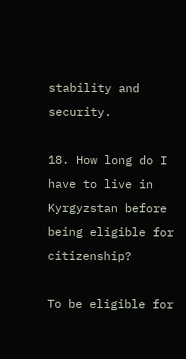stability and security.

18. How long do I have to live in Kyrgyzstan before being eligible for citizenship?

To be eligible for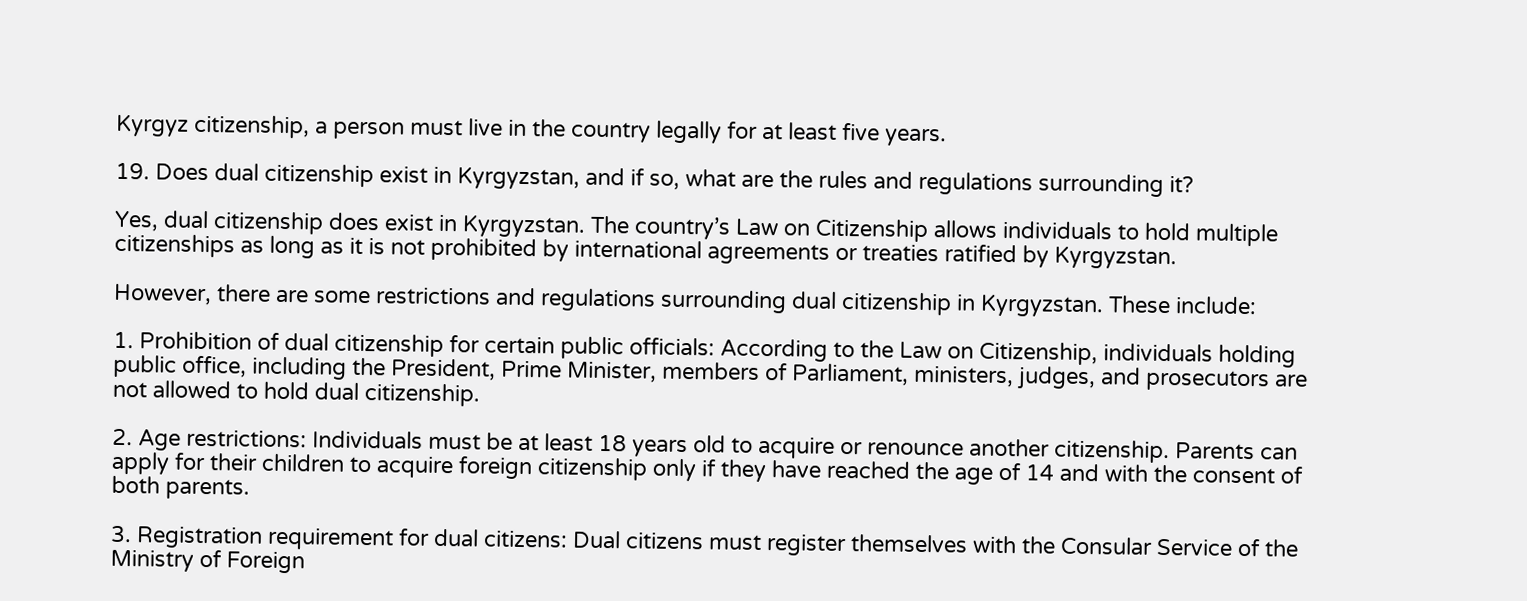Kyrgyz citizenship, a person must live in the country legally for at least five years.

19. Does dual citizenship exist in Kyrgyzstan, and if so, what are the rules and regulations surrounding it?

Yes, dual citizenship does exist in Kyrgyzstan. The country’s Law on Citizenship allows individuals to hold multiple citizenships as long as it is not prohibited by international agreements or treaties ratified by Kyrgyzstan.

However, there are some restrictions and regulations surrounding dual citizenship in Kyrgyzstan. These include:

1. Prohibition of dual citizenship for certain public officials: According to the Law on Citizenship, individuals holding public office, including the President, Prime Minister, members of Parliament, ministers, judges, and prosecutors are not allowed to hold dual citizenship.

2. Age restrictions: Individuals must be at least 18 years old to acquire or renounce another citizenship. Parents can apply for their children to acquire foreign citizenship only if they have reached the age of 14 and with the consent of both parents.

3. Registration requirement for dual citizens: Dual citizens must register themselves with the Consular Service of the Ministry of Foreign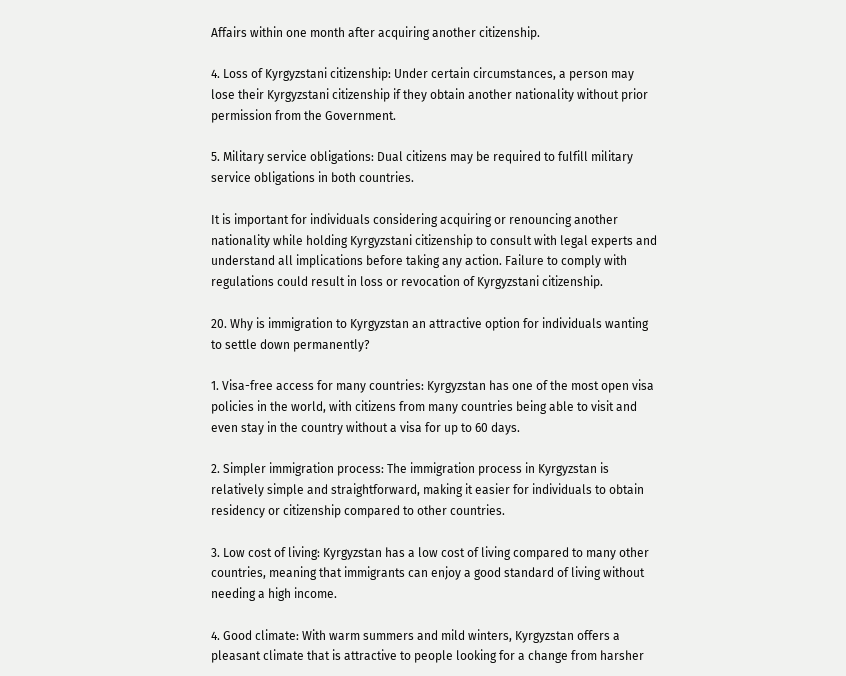Affairs within one month after acquiring another citizenship.

4. Loss of Kyrgyzstani citizenship: Under certain circumstances, a person may lose their Kyrgyzstani citizenship if they obtain another nationality without prior permission from the Government.

5. Military service obligations: Dual citizens may be required to fulfill military service obligations in both countries.

It is important for individuals considering acquiring or renouncing another nationality while holding Kyrgyzstani citizenship to consult with legal experts and understand all implications before taking any action. Failure to comply with regulations could result in loss or revocation of Kyrgyzstani citizenship.

20. Why is immigration to Kyrgyzstan an attractive option for individuals wanting to settle down permanently?

1. Visa-free access for many countries: Kyrgyzstan has one of the most open visa policies in the world, with citizens from many countries being able to visit and even stay in the country without a visa for up to 60 days.

2. Simpler immigration process: The immigration process in Kyrgyzstan is relatively simple and straightforward, making it easier for individuals to obtain residency or citizenship compared to other countries.

3. Low cost of living: Kyrgyzstan has a low cost of living compared to many other countries, meaning that immigrants can enjoy a good standard of living without needing a high income.

4. Good climate: With warm summers and mild winters, Kyrgyzstan offers a pleasant climate that is attractive to people looking for a change from harsher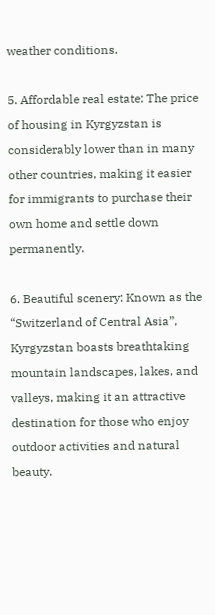weather conditions.

5. Affordable real estate: The price of housing in Kyrgyzstan is considerably lower than in many other countries, making it easier for immigrants to purchase their own home and settle down permanently.

6. Beautiful scenery: Known as the “Switzerland of Central Asia”, Kyrgyzstan boasts breathtaking mountain landscapes, lakes, and valleys, making it an attractive destination for those who enjoy outdoor activities and natural beauty.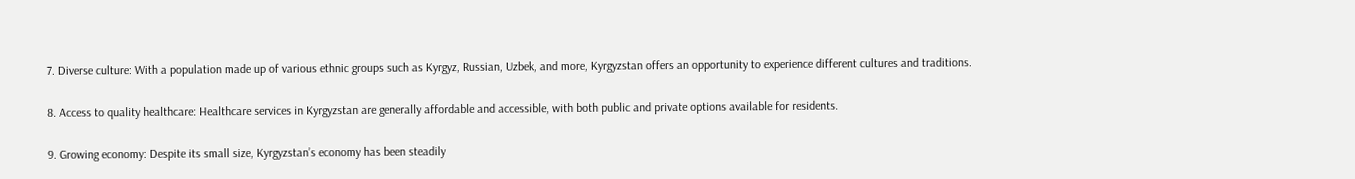7. Diverse culture: With a population made up of various ethnic groups such as Kyrgyz, Russian, Uzbek, and more, Kyrgyzstan offers an opportunity to experience different cultures and traditions.

8. Access to quality healthcare: Healthcare services in Kyrgyzstan are generally affordable and accessible, with both public and private options available for residents.

9. Growing economy: Despite its small size, Kyrgyzstan’s economy has been steadily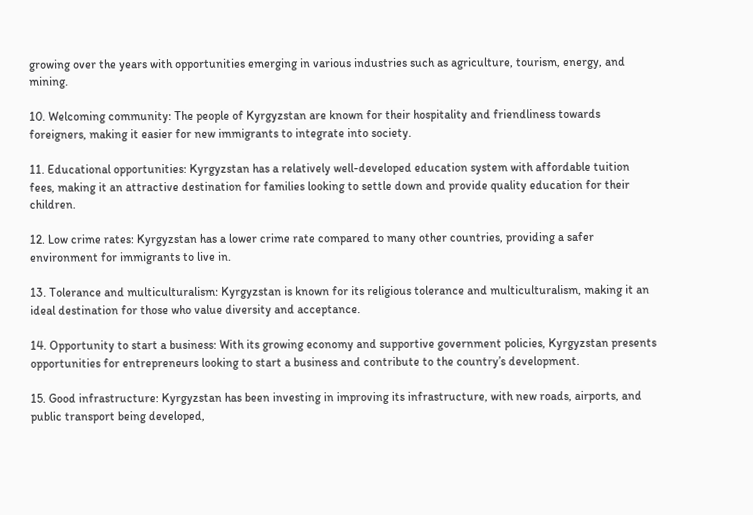growing over the years with opportunities emerging in various industries such as agriculture, tourism, energy, and mining.

10. Welcoming community: The people of Kyrgyzstan are known for their hospitality and friendliness towards foreigners, making it easier for new immigrants to integrate into society.

11. Educational opportunities: Kyrgyzstan has a relatively well-developed education system with affordable tuition fees, making it an attractive destination for families looking to settle down and provide quality education for their children.

12. Low crime rates: Kyrgyzstan has a lower crime rate compared to many other countries, providing a safer environment for immigrants to live in.

13. Tolerance and multiculturalism: Kyrgyzstan is known for its religious tolerance and multiculturalism, making it an ideal destination for those who value diversity and acceptance.

14. Opportunity to start a business: With its growing economy and supportive government policies, Kyrgyzstan presents opportunities for entrepreneurs looking to start a business and contribute to the country’s development.

15. Good infrastructure: Kyrgyzstan has been investing in improving its infrastructure, with new roads, airports, and public transport being developed,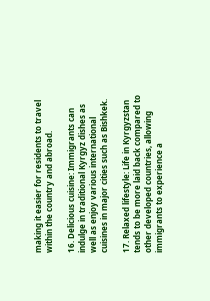making it easier for residents to travel within the country and abroad.

16. Delicious cuisine: Immigrants can indulge in traditional Kyrgyz dishes as well as enjoy various international cuisines in major cities such as Bishkek.

17. Relaxed lifestyle: Life in Kyrgyzstan tends to be more laid back compared to other developed countries, allowing immigrants to experience a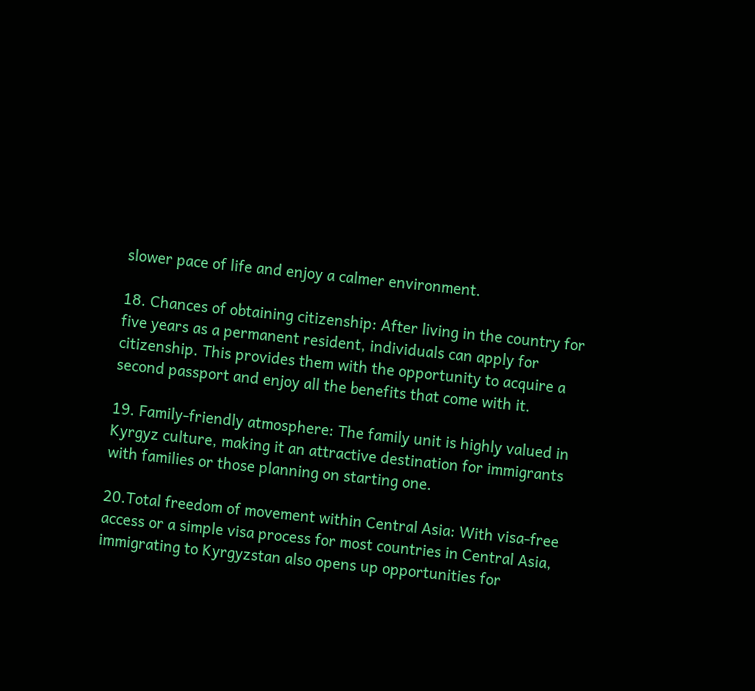slower pace of life and enjoy a calmer environment.

18. Chances of obtaining citizenship: After living in the country for five years as a permanent resident, individuals can apply for citizenship. This provides them with the opportunity to acquire a second passport and enjoy all the benefits that come with it.

19. Family-friendly atmosphere: The family unit is highly valued in Kyrgyz culture, making it an attractive destination for immigrants with families or those planning on starting one.

20.Total freedom of movement within Central Asia: With visa-free access or a simple visa process for most countries in Central Asia, immigrating to Kyrgyzstan also opens up opportunities for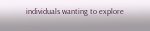individuals wanting to explore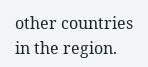other countries in the region.